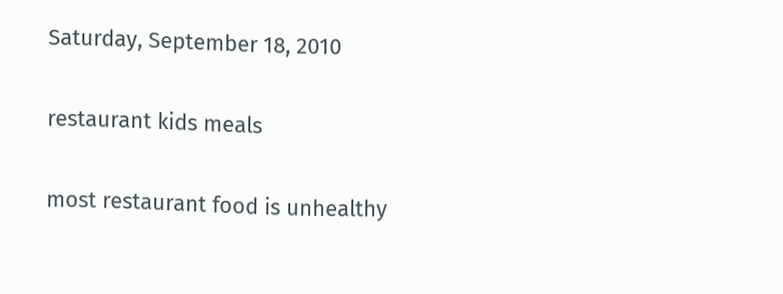Saturday, September 18, 2010

restaurant kids meals

most restaurant food is unhealthy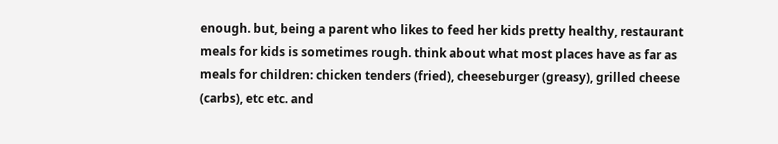enough. but, being a parent who likes to feed her kids pretty healthy, restaurant meals for kids is sometimes rough. think about what most places have as far as meals for children: chicken tenders (fried), cheeseburger (greasy), grilled cheese (carbs), etc etc. and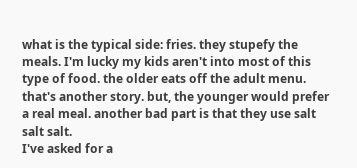what is the typical side: fries. they stupefy the meals. I'm lucky my kids aren't into most of this type of food. the older eats off the adult menu. that's another story. but, the younger would prefer a real meal. another bad part is that they use salt salt salt.
I've asked for a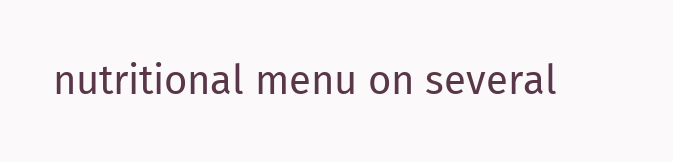nutritional menu on several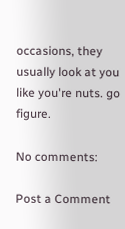occasions, they usually look at you like you're nuts. go figure.

No comments:

Post a Comment